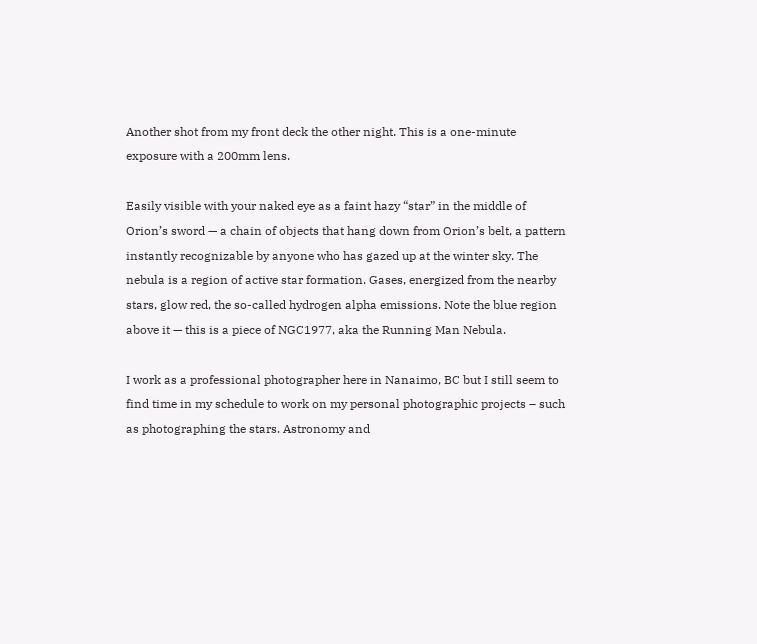Another shot from my front deck the other night. This is a one-minute exposure with a 200mm lens.

Easily visible with your naked eye as a faint hazy “star” in the middle of Orion’s sword — a chain of objects that hang down from Orion’s belt, a pattern instantly recognizable by anyone who has gazed up at the winter sky. The nebula is a region of active star formation. Gases, energized from the nearby stars, glow red, the so-called hydrogen alpha emissions. Note the blue region above it — this is a piece of NGC1977, aka the Running Man Nebula.

I work as a professional photographer here in Nanaimo, BC but I still seem to find time in my schedule to work on my personal photographic projects – such as photographing the stars. Astronomy and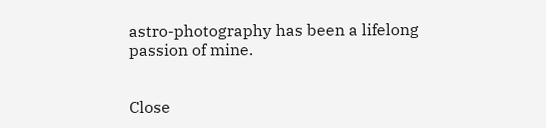astro-photography has been a lifelong passion of mine.


Close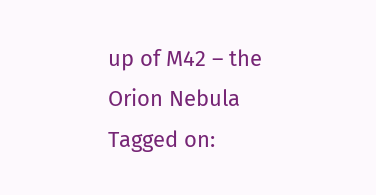up of M42 – the Orion Nebula
Tagged on: